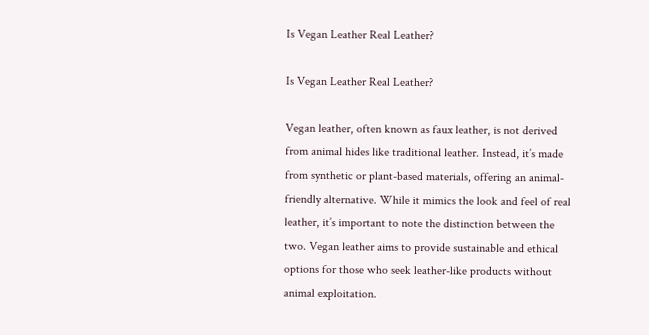Is Vegan Leather Real Leather?

Is Vegan Leather Real Leather?

Vegan leather, often known as faux leather, is not derived from animal hides like traditional leather. Instead, it’s made from synthetic or plant-based materials, offering an animal-friendly alternative. While it mimics the look and feel of real leather, it’s important to note the distinction between the two. Vegan leather aims to provide sustainable and ethical options for those who seek leather-like products without animal exploitation.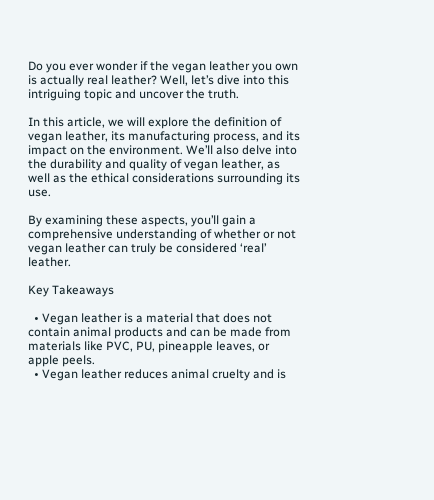Do you ever wonder if the vegan leather you own is actually real leather? Well, let’s dive into this intriguing topic and uncover the truth.

In this article, we will explore the definition of vegan leather, its manufacturing process, and its impact on the environment. We’ll also delve into the durability and quality of vegan leather, as well as the ethical considerations surrounding its use.

By examining these aspects, you’ll gain a comprehensive understanding of whether or not vegan leather can truly be considered ‘real’ leather.

Key Takeaways

  • Vegan leather is a material that does not contain animal products and can be made from materials like PVC, PU, pineapple leaves, or apple peels.
  • Vegan leather reduces animal cruelty and is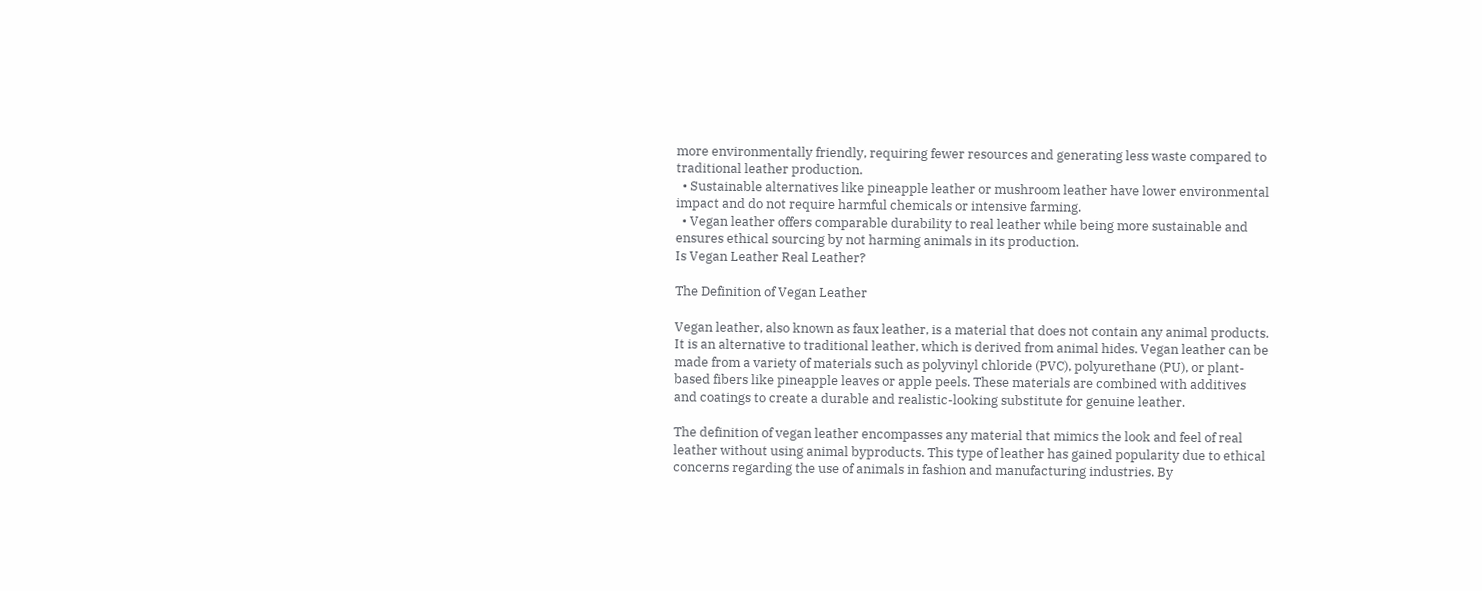more environmentally friendly, requiring fewer resources and generating less waste compared to traditional leather production.
  • Sustainable alternatives like pineapple leather or mushroom leather have lower environmental impact and do not require harmful chemicals or intensive farming.
  • Vegan leather offers comparable durability to real leather while being more sustainable and ensures ethical sourcing by not harming animals in its production.
Is Vegan Leather Real Leather?

The Definition of Vegan Leather

Vegan leather, also known as faux leather, is a material that does not contain any animal products. It is an alternative to traditional leather, which is derived from animal hides. Vegan leather can be made from a variety of materials such as polyvinyl chloride (PVC), polyurethane (PU), or plant-based fibers like pineapple leaves or apple peels. These materials are combined with additives and coatings to create a durable and realistic-looking substitute for genuine leather.

The definition of vegan leather encompasses any material that mimics the look and feel of real leather without using animal byproducts. This type of leather has gained popularity due to ethical concerns regarding the use of animals in fashion and manufacturing industries. By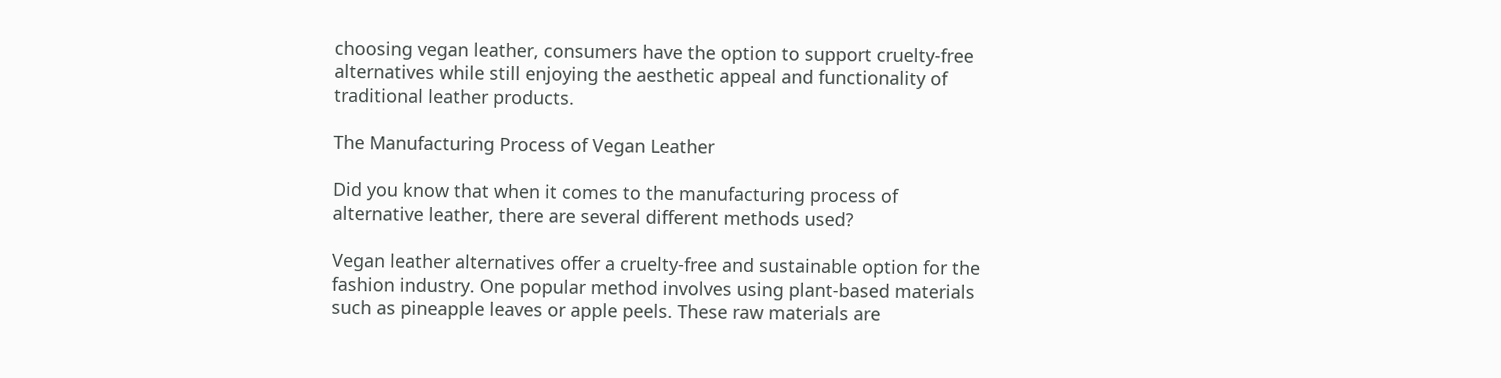choosing vegan leather, consumers have the option to support cruelty-free alternatives while still enjoying the aesthetic appeal and functionality of traditional leather products.

The Manufacturing Process of Vegan Leather

Did you know that when it comes to the manufacturing process of alternative leather, there are several different methods used?

Vegan leather alternatives offer a cruelty-free and sustainable option for the fashion industry. One popular method involves using plant-based materials such as pineapple leaves or apple peels. These raw materials are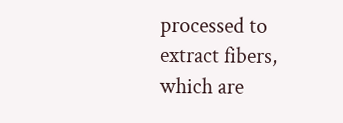processed to extract fibers, which are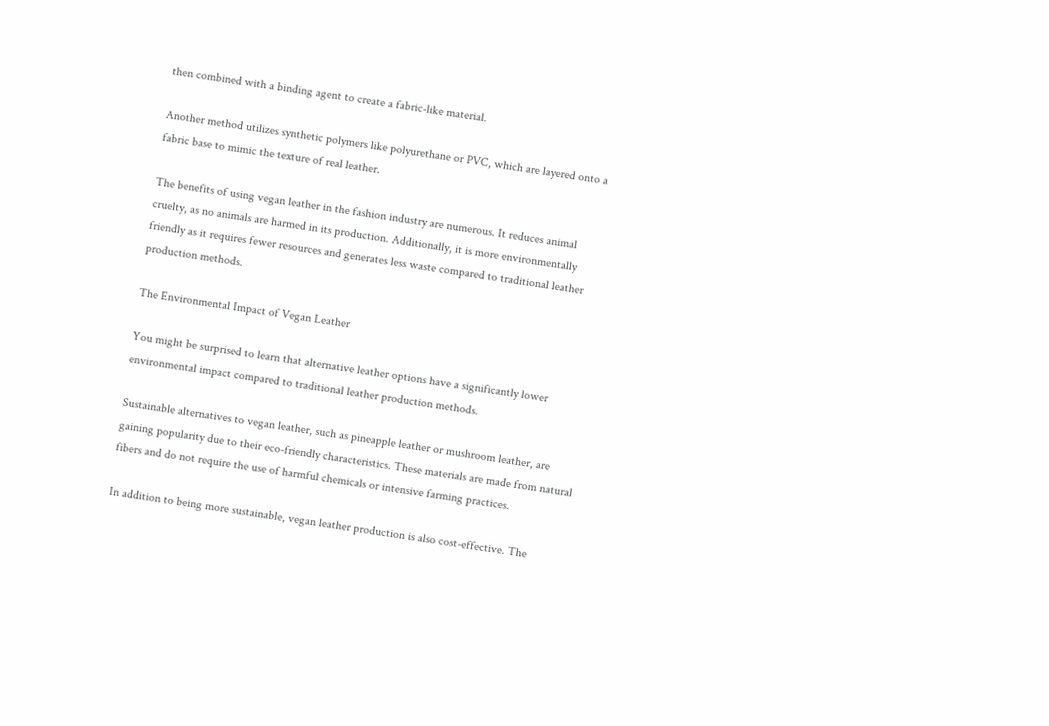then combined with a binding agent to create a fabric-like material.

Another method utilizes synthetic polymers like polyurethane or PVC, which are layered onto a fabric base to mimic the texture of real leather.

The benefits of using vegan leather in the fashion industry are numerous. It reduces animal cruelty, as no animals are harmed in its production. Additionally, it is more environmentally friendly as it requires fewer resources and generates less waste compared to traditional leather production methods.

The Environmental Impact of Vegan Leather

You might be surprised to learn that alternative leather options have a significantly lower environmental impact compared to traditional leather production methods.

Sustainable alternatives to vegan leather, such as pineapple leather or mushroom leather, are gaining popularity due to their eco-friendly characteristics. These materials are made from natural fibers and do not require the use of harmful chemicals or intensive farming practices.

In addition to being more sustainable, vegan leather production is also cost-effective. The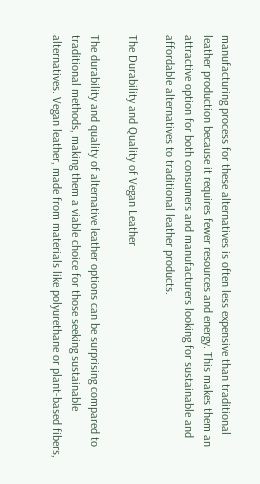manufacturing process for these alternatives is often less expensive than traditional leather production because it requires fewer resources and energy. This makes them an attractive option for both consumers and manufacturers looking for sustainable and affordable alternatives to traditional leather products.

The Durability and Quality of Vegan Leather

The durability and quality of alternative leather options can be surprising compared to traditional methods, making them a viable choice for those seeking sustainable alternatives. Vegan leather, made from materials like polyurethane or plant-based fibers,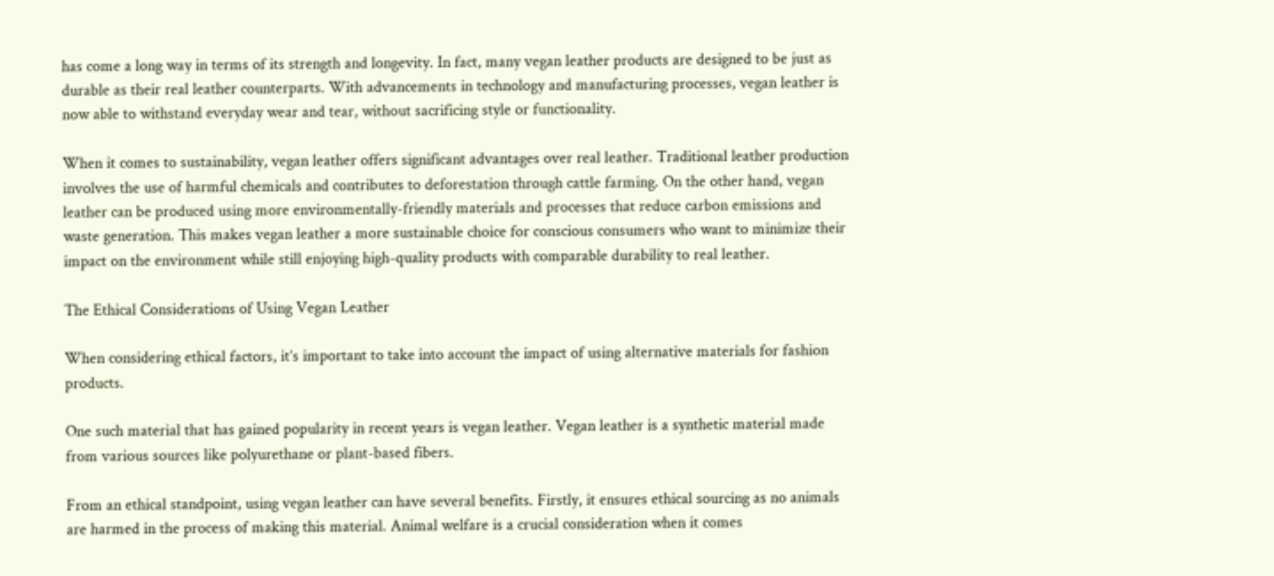has come a long way in terms of its strength and longevity. In fact, many vegan leather products are designed to be just as durable as their real leather counterparts. With advancements in technology and manufacturing processes, vegan leather is now able to withstand everyday wear and tear, without sacrificing style or functionality.

When it comes to sustainability, vegan leather offers significant advantages over real leather. Traditional leather production involves the use of harmful chemicals and contributes to deforestation through cattle farming. On the other hand, vegan leather can be produced using more environmentally-friendly materials and processes that reduce carbon emissions and waste generation. This makes vegan leather a more sustainable choice for conscious consumers who want to minimize their impact on the environment while still enjoying high-quality products with comparable durability to real leather.

The Ethical Considerations of Using Vegan Leather

When considering ethical factors, it’s important to take into account the impact of using alternative materials for fashion products.

One such material that has gained popularity in recent years is vegan leather. Vegan leather is a synthetic material made from various sources like polyurethane or plant-based fibers.

From an ethical standpoint, using vegan leather can have several benefits. Firstly, it ensures ethical sourcing as no animals are harmed in the process of making this material. Animal welfare is a crucial consideration when it comes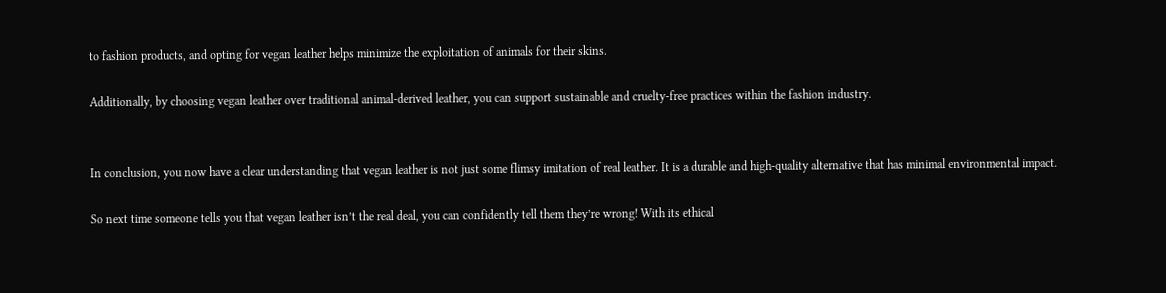to fashion products, and opting for vegan leather helps minimize the exploitation of animals for their skins.

Additionally, by choosing vegan leather over traditional animal-derived leather, you can support sustainable and cruelty-free practices within the fashion industry.


In conclusion, you now have a clear understanding that vegan leather is not just some flimsy imitation of real leather. It is a durable and high-quality alternative that has minimal environmental impact.

So next time someone tells you that vegan leather isn’t the real deal, you can confidently tell them they’re wrong! With its ethical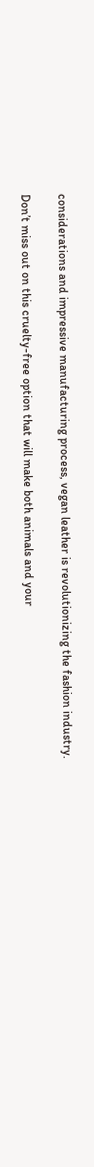considerations and impressive manufacturing process, vegan leather is revolutionizing the fashion industry.

Don’t miss out on this cruelty-free option that will make both animals and your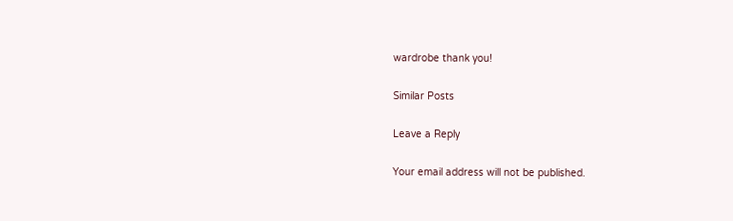wardrobe thank you!

Similar Posts

Leave a Reply

Your email address will not be published.